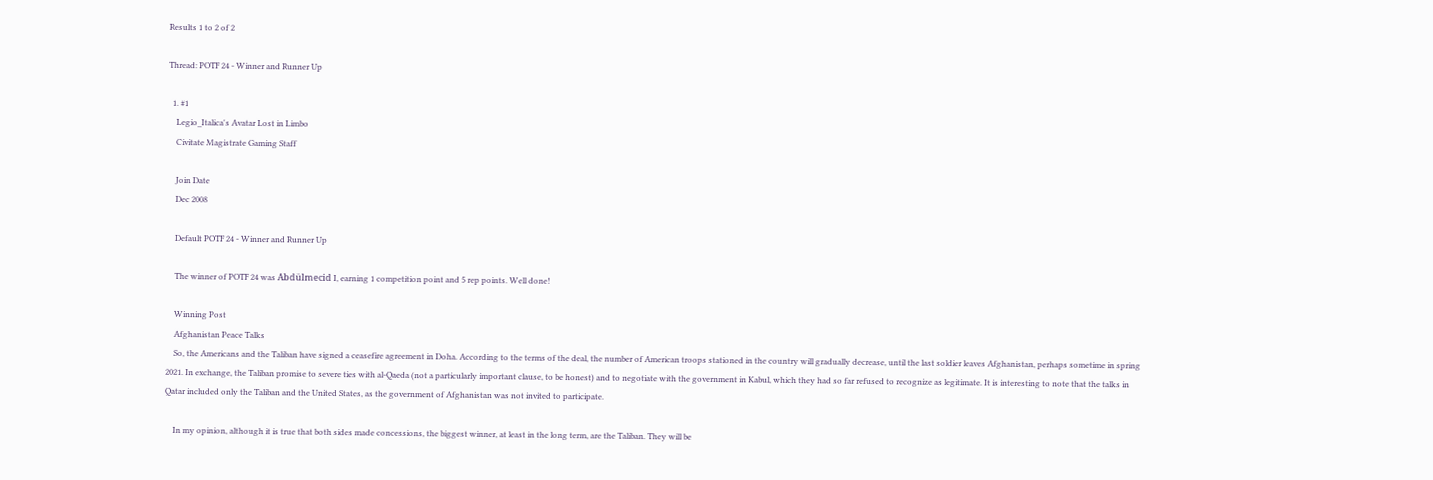Results 1 to 2 of 2

Thread: POTF 24 - Winner and Runner Up

  1. #1
    Legio_Italica's Avatar Lost in Limbo
    Civitate Magistrate Gaming Staff

    Join Date
    Dec 2008

    Default POTF 24 - Winner and Runner Up

    The winner of POTF 24 was Abdülmecid I, earning 1 competition point and 5 rep points. Well done!

    Winning Post
    Afghanistan Peace Talks
    So, the Americans and the Taliban have signed a ceasefire agreement in Doha. According to the terms of the deal, the number of American troops stationed in the country will gradually decrease, until the last soldier leaves Afghanistan, perhaps sometime in spring 2021. In exchange, the Taliban promise to severe ties with al-Qaeda (not a particularly important clause, to be honest) and to negotiate with the government in Kabul, which they had so far refused to recognize as legitimate. It is interesting to note that the talks in Qatar included only the Taliban and the United States, as the government of Afghanistan was not invited to participate.

    In my opinion, although it is true that both sides made concessions, the biggest winner, at least in the long term, are the Taliban. They will be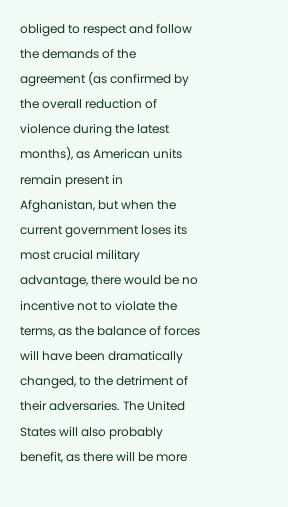obliged to respect and follow the demands of the agreement (as confirmed by the overall reduction of violence during the latest months), as American units remain present in Afghanistan, but when the current government loses its most crucial military advantage, there would be no incentive not to violate the terms, as the balance of forces will have been dramatically changed, to the detriment of their adversaries. The United States will also probably benefit, as there will be more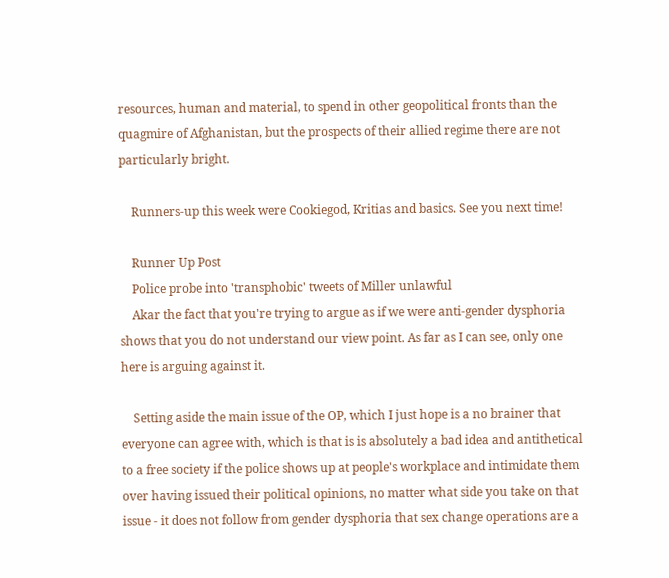resources, human and material, to spend in other geopolitical fronts than the quagmire of Afghanistan, but the prospects of their allied regime there are not particularly bright.

    Runners-up this week were Cookiegod, Kritias and basics. See you next time!

    Runner Up Post
    Police probe into 'transphobic' tweets of Miller unlawful
    Akar the fact that you're trying to argue as if we were anti-gender dysphoria shows that you do not understand our view point. As far as I can see, only one here is arguing against it.

    Setting aside the main issue of the OP, which I just hope is a no brainer that everyone can agree with, which is that is is absolutely a bad idea and antithetical to a free society if the police shows up at people's workplace and intimidate them over having issued their political opinions, no matter what side you take on that issue - it does not follow from gender dysphoria that sex change operations are a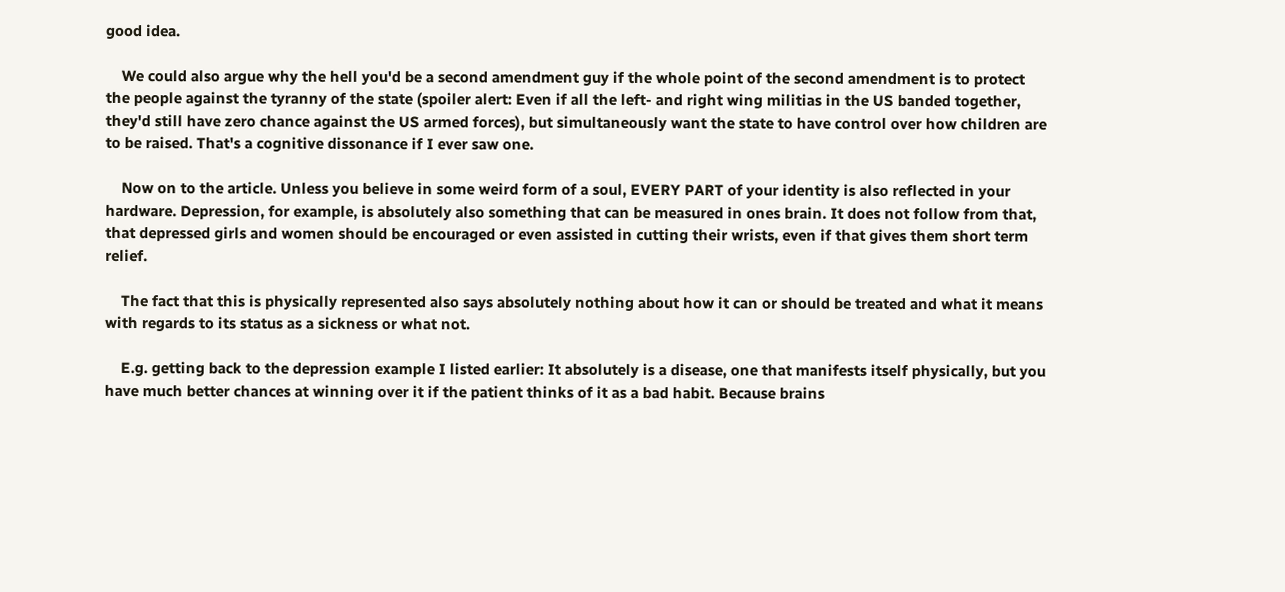good idea.

    We could also argue why the hell you'd be a second amendment guy if the whole point of the second amendment is to protect the people against the tyranny of the state (spoiler alert: Even if all the left- and right wing militias in the US banded together, they'd still have zero chance against the US armed forces), but simultaneously want the state to have control over how children are to be raised. That's a cognitive dissonance if I ever saw one.

    Now on to the article. Unless you believe in some weird form of a soul, EVERY PART of your identity is also reflected in your hardware. Depression, for example, is absolutely also something that can be measured in ones brain. It does not follow from that, that depressed girls and women should be encouraged or even assisted in cutting their wrists, even if that gives them short term relief.

    The fact that this is physically represented also says absolutely nothing about how it can or should be treated and what it means with regards to its status as a sickness or what not.

    E.g. getting back to the depression example I listed earlier: It absolutely is a disease, one that manifests itself physically, but you have much better chances at winning over it if the patient thinks of it as a bad habit. Because brains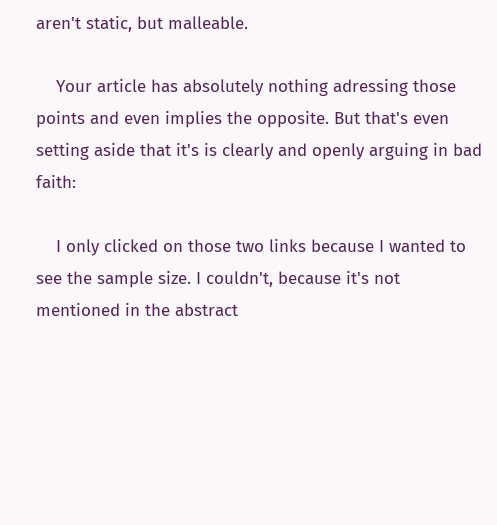aren't static, but malleable.

    Your article has absolutely nothing adressing those points and even implies the opposite. But that's even setting aside that it's is clearly and openly arguing in bad faith:

    I only clicked on those two links because I wanted to see the sample size. I couldn't, because it's not mentioned in the abstract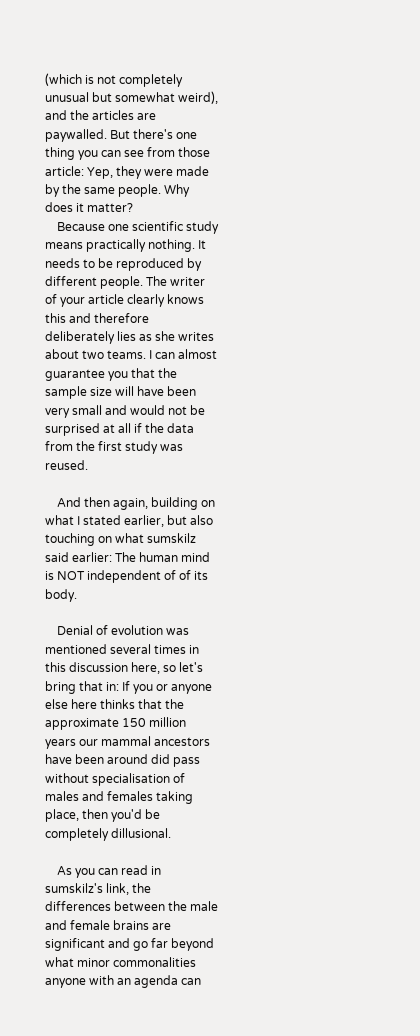(which is not completely unusual but somewhat weird), and the articles are paywalled. But there's one thing you can see from those article: Yep, they were made by the same people. Why does it matter?
    Because one scientific study means practically nothing. It needs to be reproduced by different people. The writer of your article clearly knows this and therefore deliberately lies as she writes about two teams. I can almost guarantee you that the sample size will have been very small and would not be surprised at all if the data from the first study was reused.

    And then again, building on what I stated earlier, but also touching on what sumskilz said earlier: The human mind is NOT independent of of its body.

    Denial of evolution was mentioned several times in this discussion here, so let's bring that in: If you or anyone else here thinks that the approximate 150 million years our mammal ancestors have been around did pass without specialisation of males and females taking place, then you'd be completely dillusional.

    As you can read in sumskilz's link, the differences between the male and female brains are significant and go far beyond what minor commonalities anyone with an agenda can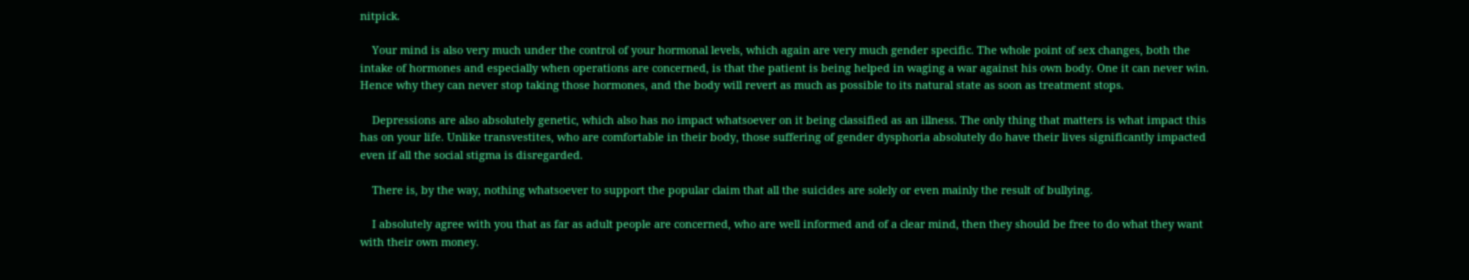nitpick.

    Your mind is also very much under the control of your hormonal levels, which again are very much gender specific. The whole point of sex changes, both the intake of hormones and especially when operations are concerned, is that the patient is being helped in waging a war against his own body. One it can never win. Hence why they can never stop taking those hormones, and the body will revert as much as possible to its natural state as soon as treatment stops.

    Depressions are also absolutely genetic, which also has no impact whatsoever on it being classified as an illness. The only thing that matters is what impact this has on your life. Unlike transvestites, who are comfortable in their body, those suffering of gender dysphoria absolutely do have their lives significantly impacted even if all the social stigma is disregarded.

    There is, by the way, nothing whatsoever to support the popular claim that all the suicides are solely or even mainly the result of bullying.

    I absolutely agree with you that as far as adult people are concerned, who are well informed and of a clear mind, then they should be free to do what they want with their own money.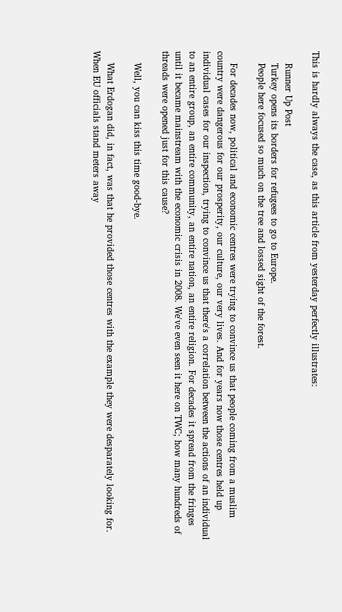This is hardly always the case, as this article from yesterday perfectly illustrates:

    Runner Up Post
    Turkey opens its borders for refugees to go to Europe.
    People here focused so much on the tree and lossed sight of the forest.

    For decades now, political and economic centres were trying to convince us that people coming from a muslim country were dangerous for our prosperity, our culture, our very lives. And for years now those centres held up individual cases for our inspection, trying to convince us that there's a correlation between the actions of an individual to an entire group, an entire community, an entire nation, an entire religion. For decades it spread from the fringes until it became mainstream with the economic crisis in 2008. We've even seen it here on TWC; how many hundreds of threads were opened just for this cause?

    Well, you can kiss this time good-bye.

    What Erdogan did, in fact, was that he provided those centres with the example they were desparately looking for. When EU officials stand meters away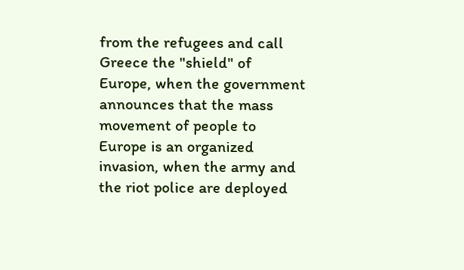from the refugees and call Greece the "shield" of Europe, when the government announces that the mass movement of people to Europe is an organized invasion, when the army and the riot police are deployed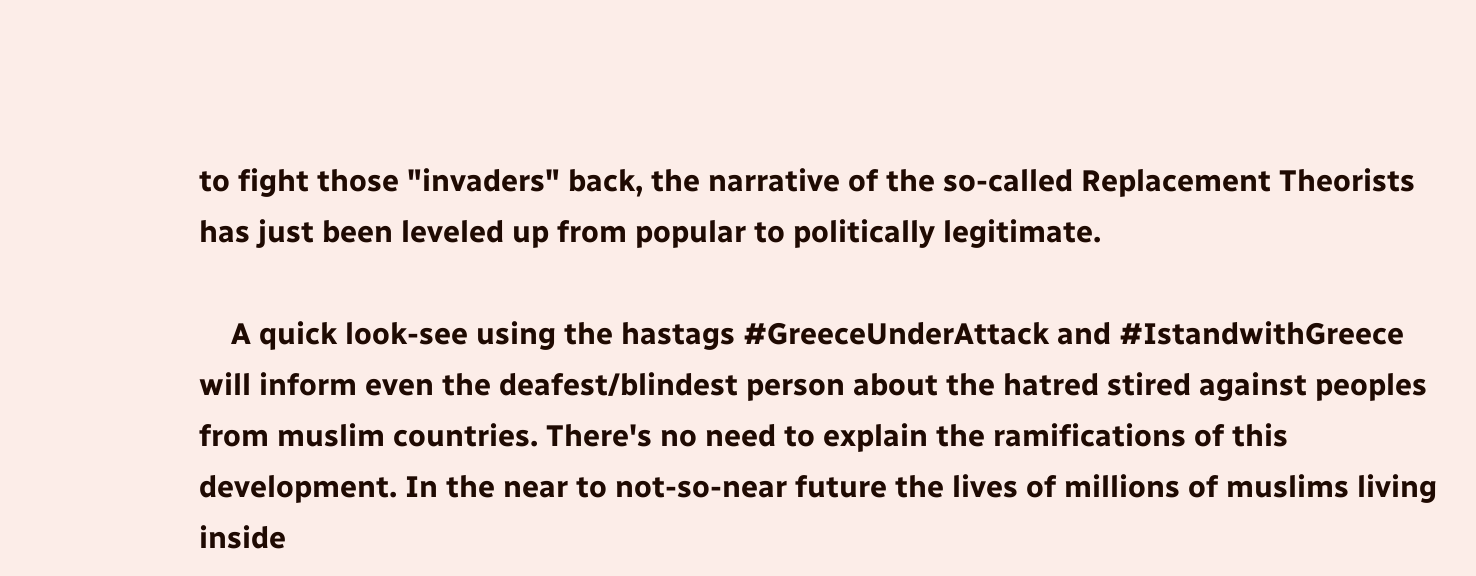to fight those "invaders" back, the narrative of the so-called Replacement Theorists has just been leveled up from popular to politically legitimate.

    A quick look-see using the hastags #GreeceUnderAttack and #IstandwithGreece will inform even the deafest/blindest person about the hatred stired against peoples from muslim countries. There's no need to explain the ramifications of this development. In the near to not-so-near future the lives of millions of muslims living inside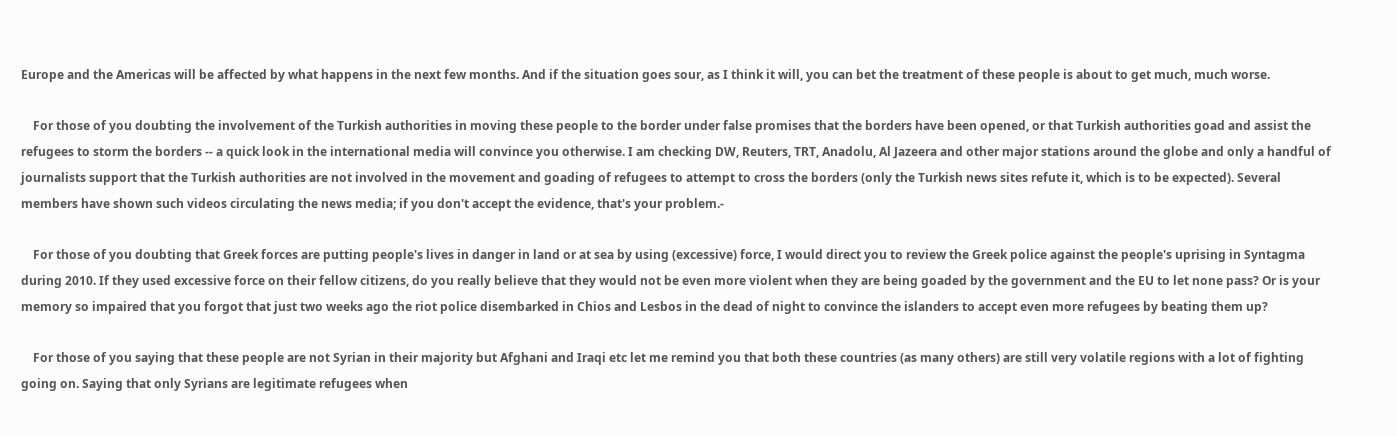Europe and the Americas will be affected by what happens in the next few months. And if the situation goes sour, as I think it will, you can bet the treatment of these people is about to get much, much worse.

    For those of you doubting the involvement of the Turkish authorities in moving these people to the border under false promises that the borders have been opened, or that Turkish authorities goad and assist the refugees to storm the borders -- a quick look in the international media will convince you otherwise. I am checking DW, Reuters, TRT, Anadolu, Al Jazeera and other major stations around the globe and only a handful of journalists support that the Turkish authorities are not involved in the movement and goading of refugees to attempt to cross the borders (only the Turkish news sites refute it, which is to be expected). Several members have shown such videos circulating the news media; if you don't accept the evidence, that's your problem.-

    For those of you doubting that Greek forces are putting people's lives in danger in land or at sea by using (excessive) force, I would direct you to review the Greek police against the people's uprising in Syntagma during 2010. If they used excessive force on their fellow citizens, do you really believe that they would not be even more violent when they are being goaded by the government and the EU to let none pass? Or is your memory so impaired that you forgot that just two weeks ago the riot police disembarked in Chios and Lesbos in the dead of night to convince the islanders to accept even more refugees by beating them up?

    For those of you saying that these people are not Syrian in their majority but Afghani and Iraqi etc let me remind you that both these countries (as many others) are still very volatile regions with a lot of fighting going on. Saying that only Syrians are legitimate refugees when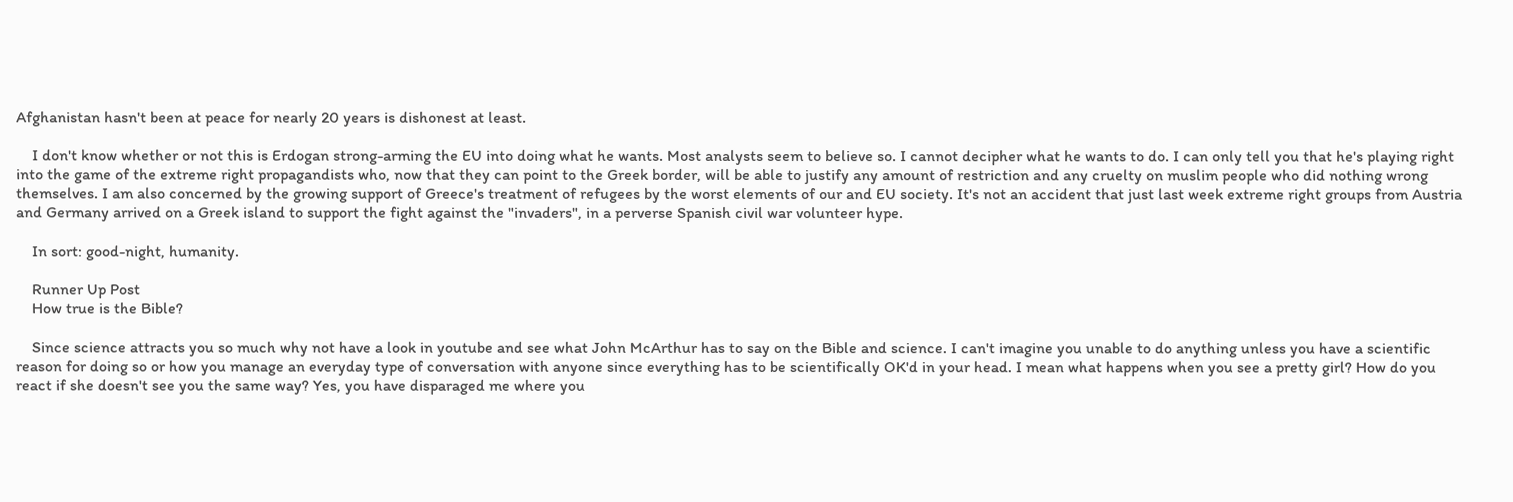Afghanistan hasn't been at peace for nearly 20 years is dishonest at least.

    I don't know whether or not this is Erdogan strong-arming the EU into doing what he wants. Most analysts seem to believe so. I cannot decipher what he wants to do. I can only tell you that he's playing right into the game of the extreme right propagandists who, now that they can point to the Greek border, will be able to justify any amount of restriction and any cruelty on muslim people who did nothing wrong themselves. I am also concerned by the growing support of Greece's treatment of refugees by the worst elements of our and EU society. It's not an accident that just last week extreme right groups from Austria and Germany arrived on a Greek island to support the fight against the "invaders", in a perverse Spanish civil war volunteer hype.

    In sort: good-night, humanity.

    Runner Up Post
    How true is the Bible?

    Since science attracts you so much why not have a look in youtube and see what John McArthur has to say on the Bible and science. I can't imagine you unable to do anything unless you have a scientific reason for doing so or how you manage an everyday type of conversation with anyone since everything has to be scientifically OK'd in your head. I mean what happens when you see a pretty girl? How do you react if she doesn't see you the same way? Yes, you have disparaged me where you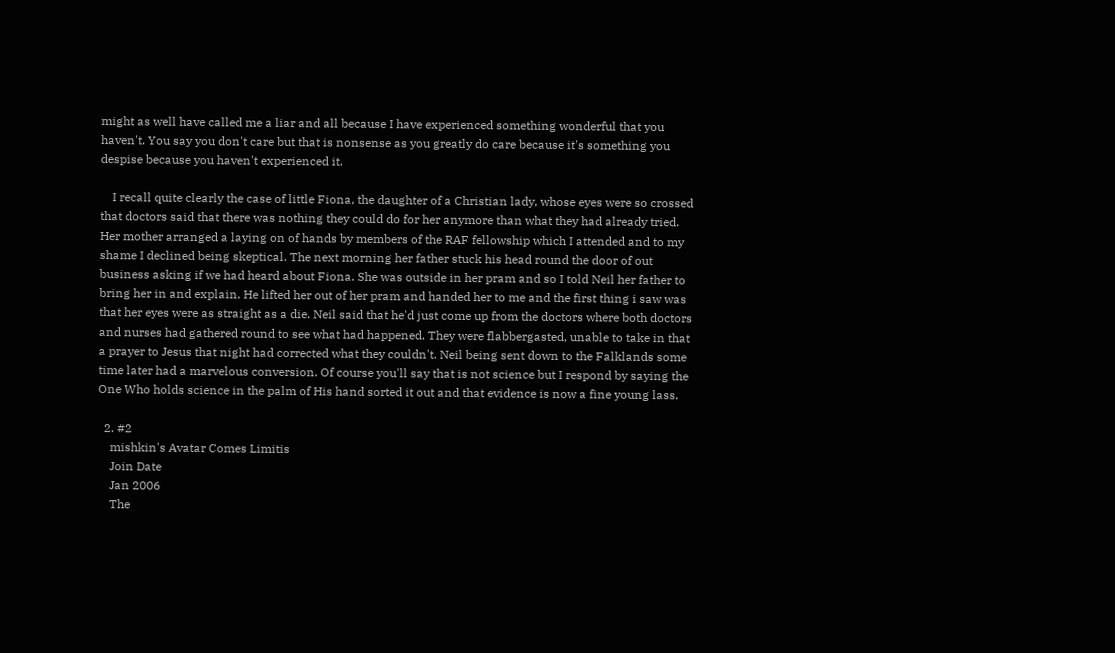might as well have called me a liar and all because I have experienced something wonderful that you haven't. You say you don't care but that is nonsense as you greatly do care because it's something you despise because you haven't experienced it.

    I recall quite clearly the case of little Fiona, the daughter of a Christian lady, whose eyes were so crossed that doctors said that there was nothing they could do for her anymore than what they had already tried. Her mother arranged a laying on of hands by members of the RAF fellowship which I attended and to my shame I declined being skeptical. The next morning her father stuck his head round the door of out business asking if we had heard about Fiona. She was outside in her pram and so I told Neil her father to bring her in and explain. He lifted her out of her pram and handed her to me and the first thing i saw was that her eyes were as straight as a die. Neil said that he'd just come up from the doctors where both doctors and nurses had gathered round to see what had happened. They were flabbergasted, unable to take in that a prayer to Jesus that night had corrected what they couldn't. Neil being sent down to the Falklands some time later had a marvelous conversion. Of course you'll say that is not science but I respond by saying the One Who holds science in the palm of His hand sorted it out and that evidence is now a fine young lass.

  2. #2
    mishkin's Avatar Comes Limitis
    Join Date
    Jan 2006
    The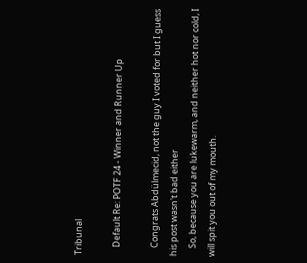Tribunal

    Default Re: POTF 24 - Winner and Runner Up

    Congrats Abdülmecid, not the guy I voted for but I guess his post wasn't bad either
    So, because you are lukewarm, and neither hot nor cold, I will spit you out of my mouth.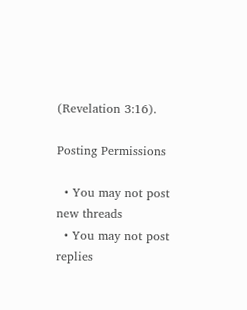(Revelation 3:16).

Posting Permissions

  • You may not post new threads
  • You may not post replies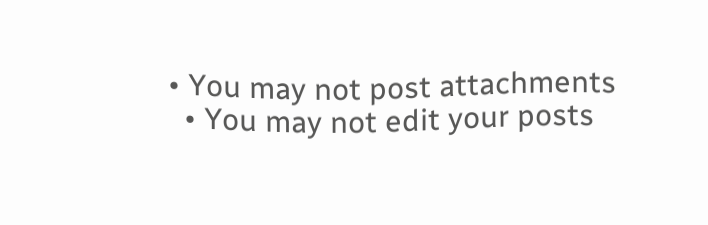• You may not post attachments
  • You may not edit your posts